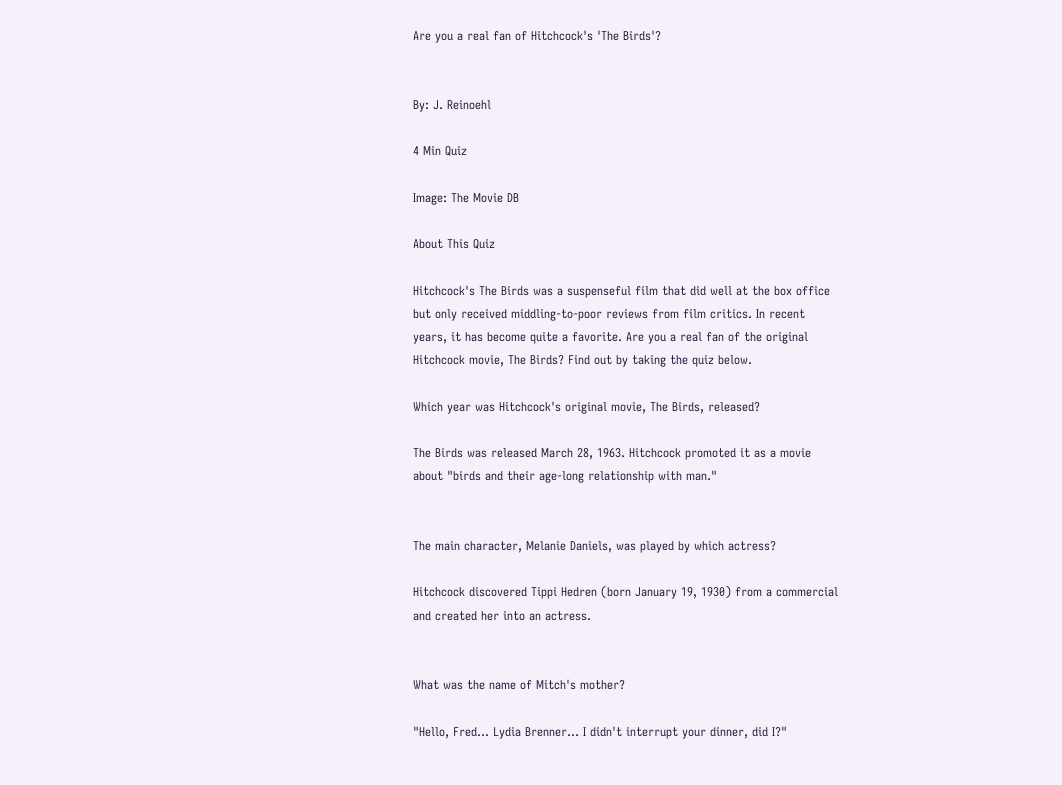Are you a real fan of Hitchcock's 'The Birds'?


By: J. Reinoehl

4 Min Quiz

Image: The Movie DB

About This Quiz

Hitchcock's The Birds was a suspenseful film that did well at the box office but only received middling-to-poor reviews from film critics. In recent years, it has become quite a favorite. Are you a real fan of the original Hitchcock movie, The Birds? Find out by taking the quiz below.

Which year was Hitchcock's original movie, The Birds, released?

The Birds was released March 28, 1963. Hitchcock promoted it as a movie about "birds and their age-long relationship with man."


The main character, Melanie Daniels, was played by which actress?

Hitchcock discovered Tippi Hedren (born January 19, 1930) from a commercial and created her into an actress.


What was the name of Mitch's mother?

"Hello, Fred… Lydia Brenner… I didn't interrupt your dinner, did I?"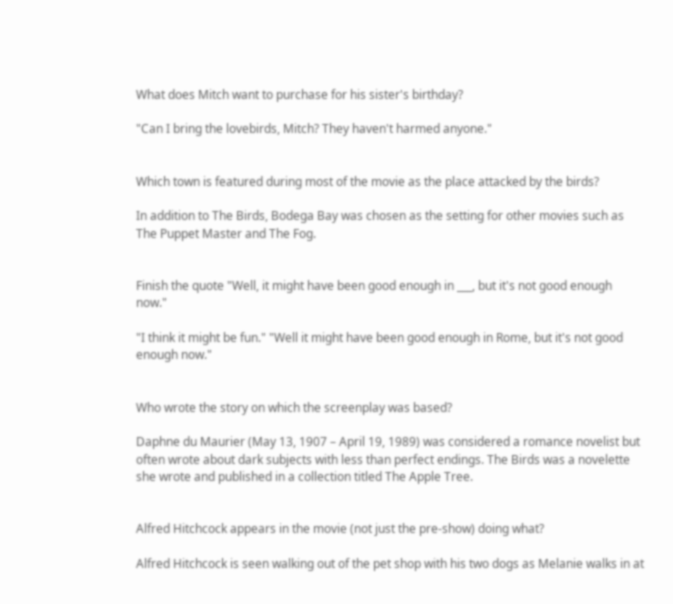What does Mitch want to purchase for his sister's birthday?

"Can I bring the lovebirds, Mitch? They haven't harmed anyone."


Which town is featured during most of the movie as the place attacked by the birds?

In addition to The Birds, Bodega Bay was chosen as the setting for other movies such as The Puppet Master and The Fog.


Finish the quote "Well, it might have been good enough in ___, but it's not good enough now."

"I think it might be fun." "Well it might have been good enough in Rome, but it's not good enough now."


Who wrote the story on which the screenplay was based?

Daphne du Maurier (May 13, 1907 – April 19, 1989) was considered a romance novelist but often wrote about dark subjects with less than perfect endings. The Birds was a novelette she wrote and published in a collection titled The Apple Tree.


Alfred Hitchcock appears in the movie (not just the pre-show) doing what?

Alfred Hitchcock is seen walking out of the pet shop with his two dogs as Melanie walks in at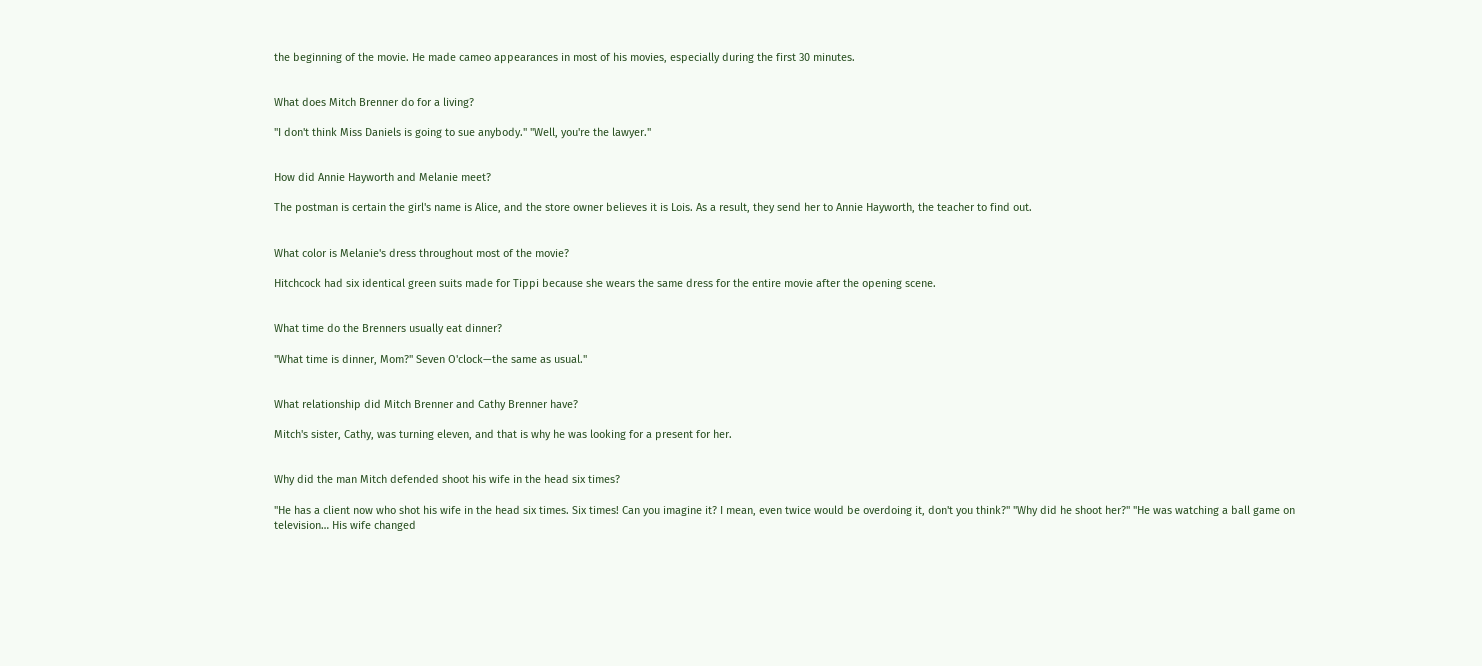the beginning of the movie. He made cameo appearances in most of his movies, especially during the first 30 minutes.


What does Mitch Brenner do for a living?

"I don't think Miss Daniels is going to sue anybody." "Well, you're the lawyer."


How did Annie Hayworth and Melanie meet?

The postman is certain the girl's name is Alice, and the store owner believes it is Lois. As a result, they send her to Annie Hayworth, the teacher to find out.


What color is Melanie's dress throughout most of the movie?

Hitchcock had six identical green suits made for Tippi because she wears the same dress for the entire movie after the opening scene.


What time do the Brenners usually eat dinner?

"What time is dinner, Mom?" Seven O'clock—the same as usual."


What relationship did Mitch Brenner and Cathy Brenner have?

Mitch's sister, Cathy, was turning eleven, and that is why he was looking for a present for her.


Why did the man Mitch defended shoot his wife in the head six times?

"He has a client now who shot his wife in the head six times. Six times! Can you imagine it? I mean, even twice would be overdoing it, don't you think?" "Why did he shoot her?" "He was watching a ball game on television… His wife changed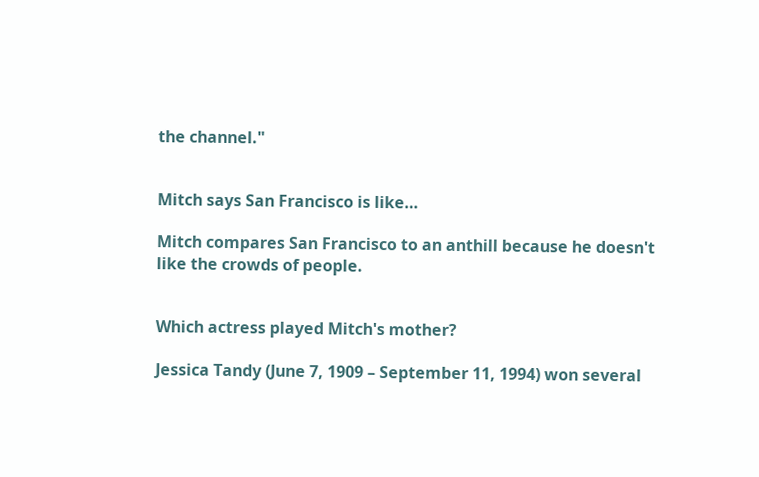the channel."


Mitch says San Francisco is like…

Mitch compares San Francisco to an anthill because he doesn't like the crowds of people.


Which actress played Mitch's mother?

Jessica Tandy (June 7, 1909 – September 11, 1994) won several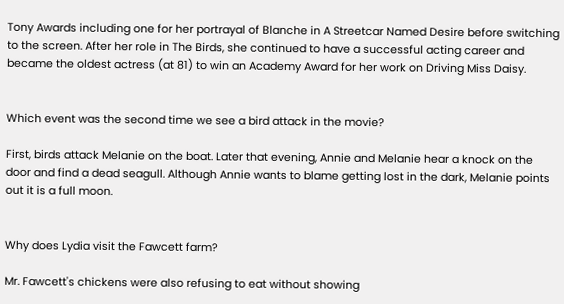Tony Awards including one for her portrayal of Blanche in A Streetcar Named Desire before switching to the screen. After her role in The Birds, she continued to have a successful acting career and became the oldest actress (at 81) to win an Academy Award for her work on Driving Miss Daisy.


Which event was the second time we see a bird attack in the movie?

First, birds attack Melanie on the boat. Later that evening, Annie and Melanie hear a knock on the door and find a dead seagull. Although Annie wants to blame getting lost in the dark, Melanie points out it is a full moon.


Why does Lydia visit the Fawcett farm?

Mr. Fawcett's chickens were also refusing to eat without showing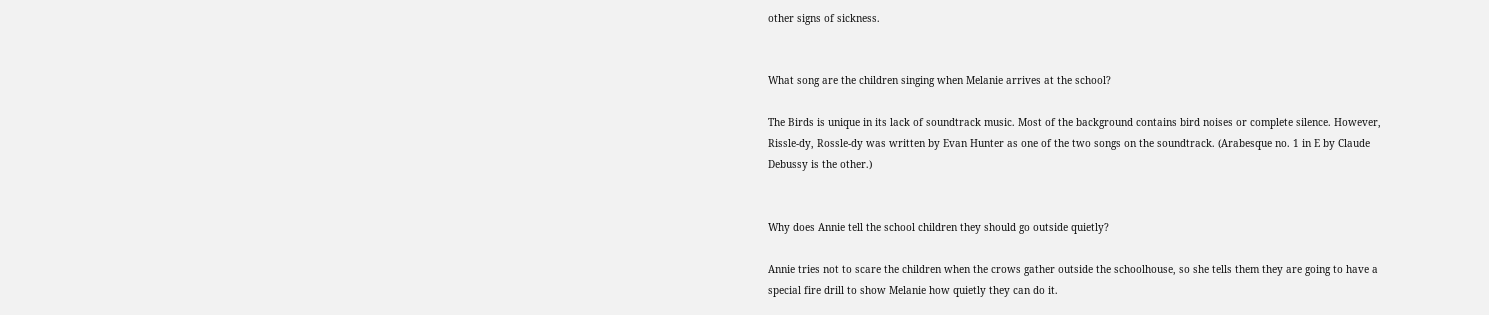other signs of sickness.


What song are the children singing when Melanie arrives at the school?

The Birds is unique in its lack of soundtrack music. Most of the background contains bird noises or complete silence. However, Rissle-dy, Rossle-dy was written by Evan Hunter as one of the two songs on the soundtrack. (Arabesque no. 1 in E by Claude Debussy is the other.)


Why does Annie tell the school children they should go outside quietly?

Annie tries not to scare the children when the crows gather outside the schoolhouse, so she tells them they are going to have a special fire drill to show Melanie how quietly they can do it.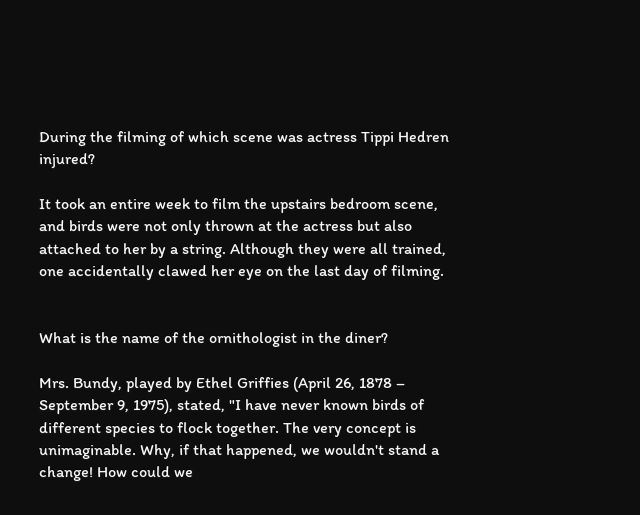During the filming of which scene was actress Tippi Hedren injured?

It took an entire week to film the upstairs bedroom scene, and birds were not only thrown at the actress but also attached to her by a string. Although they were all trained, one accidentally clawed her eye on the last day of filming.


What is the name of the ornithologist in the diner?

Mrs. Bundy, played by Ethel Griffies (April 26, 1878 – September 9, 1975), stated, "I have never known birds of different species to flock together. The very concept is unimaginable. Why, if that happened, we wouldn't stand a change! How could we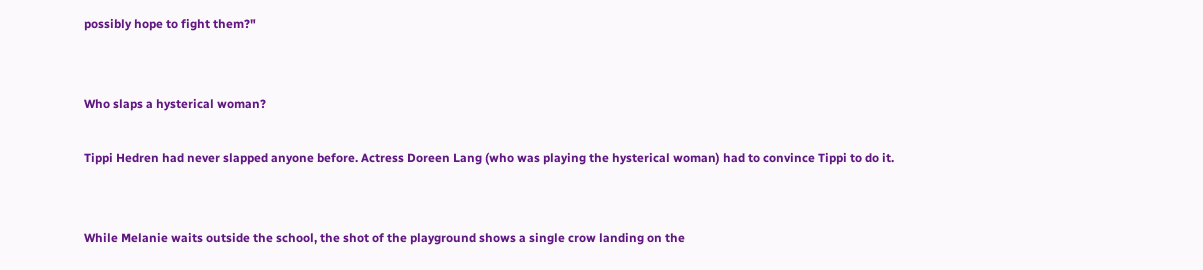possibly hope to fight them?"


Who slaps a hysterical woman?

Tippi Hedren had never slapped anyone before. Actress Doreen Lang (who was playing the hysterical woman) had to convince Tippi to do it.


While Melanie waits outside the school, the shot of the playground shows a single crow landing on the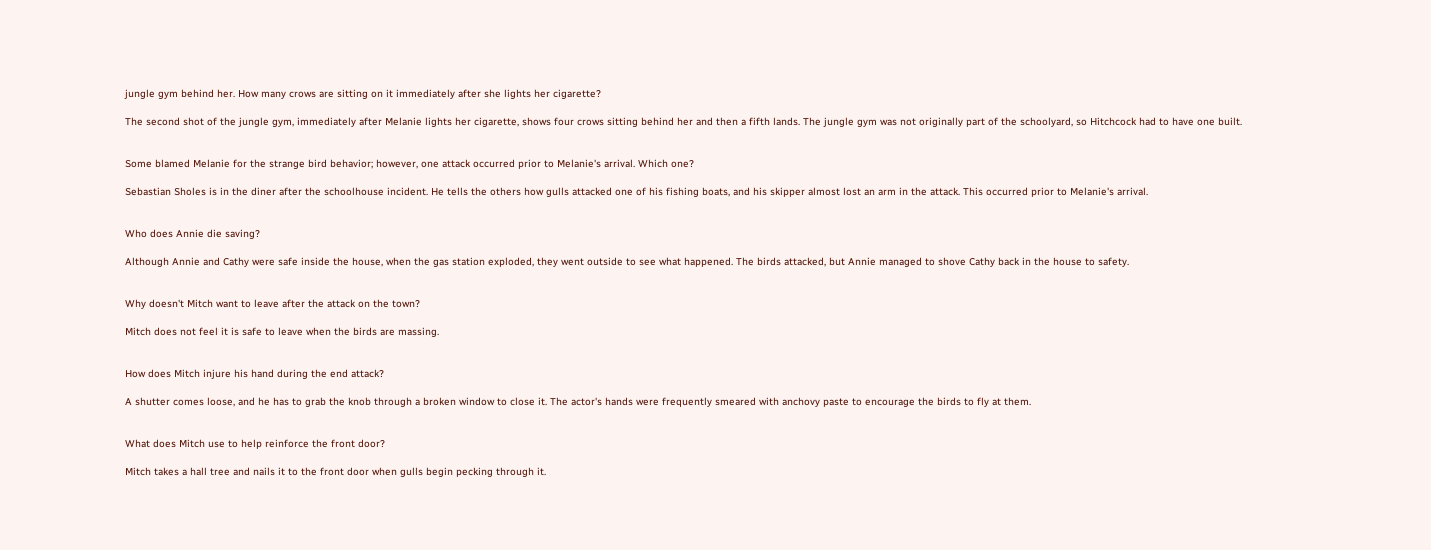jungle gym behind her. How many crows are sitting on it immediately after she lights her cigarette?

The second shot of the jungle gym, immediately after Melanie lights her cigarette, shows four crows sitting behind her and then a fifth lands. The jungle gym was not originally part of the schoolyard, so Hitchcock had to have one built.


Some blamed Melanie for the strange bird behavior; however, one attack occurred prior to Melanie's arrival. Which one?

Sebastian Sholes is in the diner after the schoolhouse incident. He tells the others how gulls attacked one of his fishing boats, and his skipper almost lost an arm in the attack. This occurred prior to Melanie's arrival.


Who does Annie die saving?

Although Annie and Cathy were safe inside the house, when the gas station exploded, they went outside to see what happened. The birds attacked, but Annie managed to shove Cathy back in the house to safety.


Why doesn't Mitch want to leave after the attack on the town?

Mitch does not feel it is safe to leave when the birds are massing.


How does Mitch injure his hand during the end attack?

A shutter comes loose, and he has to grab the knob through a broken window to close it. The actor's hands were frequently smeared with anchovy paste to encourage the birds to fly at them.


What does Mitch use to help reinforce the front door?

Mitch takes a hall tree and nails it to the front door when gulls begin pecking through it.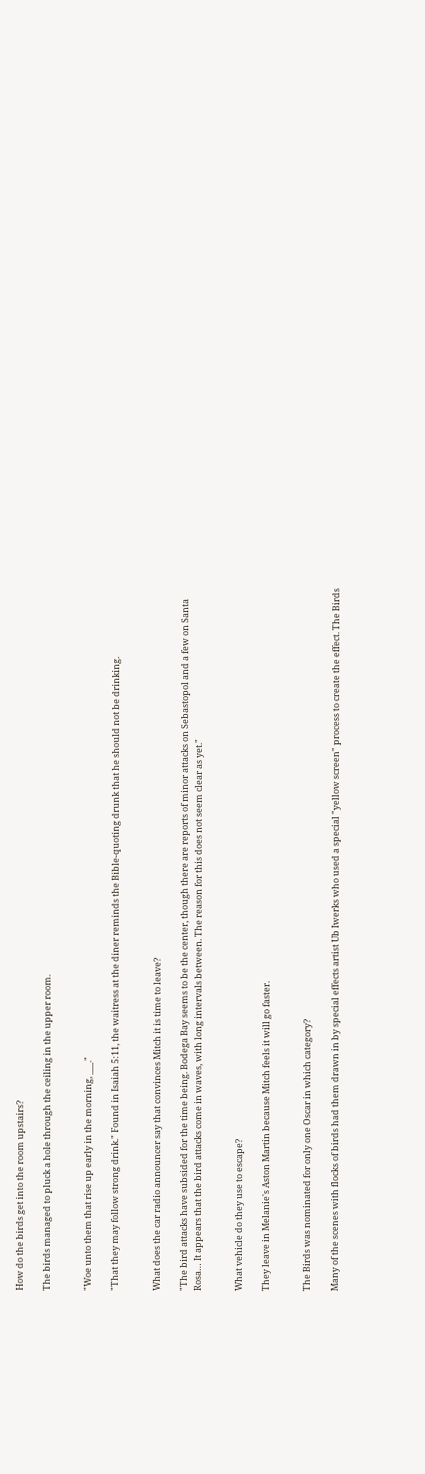How do the birds get into the room upstairs?

The birds managed to pluck a hole through the ceiling in the upper room.


"Woe unto them that rise up early in the morning, ___."

"That they may follow strong drink." Found in Isaiah 5:11, the waitress at the diner reminds the Bible-quoting drunk that he should not be drinking.


What does the car radio announcer say that convinces Mitch it is time to leave?

"The bird attacks have subsided for the time being. Bodega Bay seems to be the center, though there are reports of minor attacks on Sebastopol and a few on Santa Rosa… It appears that the bird attacks come in waves, with long intervals between. The reason for this does not seem clear as yet."


What vehicle do they use to escape?

They leave in Melanie's Aston Martin because Mitch feels it will go faster.


The Birds was nominated for only one Oscar in which category?

Many of the scenes with flocks of birds had them drawn in by special effects artist Ub Iwerks who used a special "yellow screen" process to create the effect. The Birds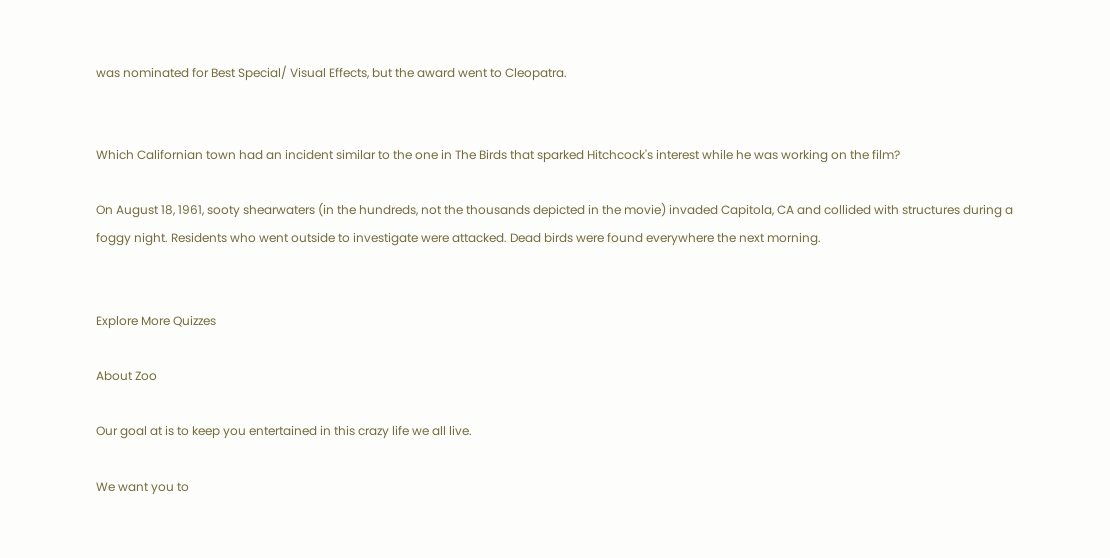was nominated for Best Special/ Visual Effects, but the award went to Cleopatra.


Which Californian town had an incident similar to the one in The Birds that sparked Hitchcock's interest while he was working on the film?

On August 18, 1961, sooty shearwaters (in the hundreds, not the thousands depicted in the movie) invaded Capitola, CA and collided with structures during a foggy night. Residents who went outside to investigate were attacked. Dead birds were found everywhere the next morning.


Explore More Quizzes

About Zoo

Our goal at is to keep you entertained in this crazy life we all live.

We want you to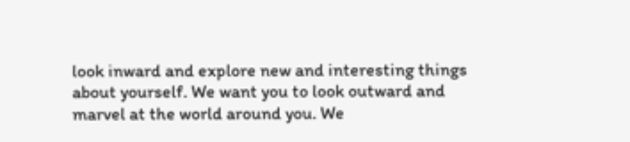look inward and explore new and interesting things about yourself. We want you to look outward and marvel at the world around you. We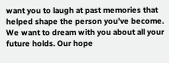want you to laugh at past memories that helped shape the person you’ve become. We want to dream with you about all your future holds. Our hope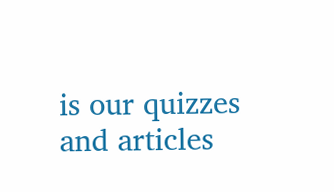is our quizzes and articles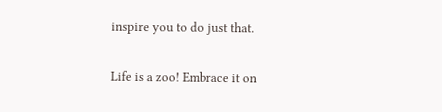inspire you to do just that.

Life is a zoo! Embrace it on